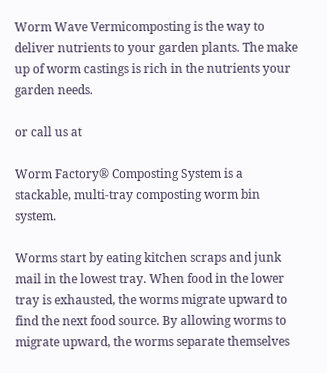Worm Wave Vermicomposting is the way to deliver nutrients to your garden plants. The make up of worm castings is rich in the nutrients your garden needs.

or call us at

Worm Factory® Composting System is a stackable, multi-tray composting worm bin system.

Worms start by eating kitchen scraps and junk mail in the lowest tray. When food in the lower tray is exhausted, the worms migrate upward to find the next food source. By allowing worms to migrate upward, the worms separate themselves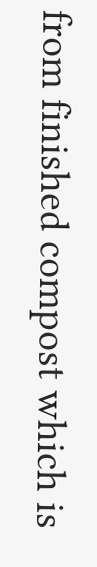from finished compost which is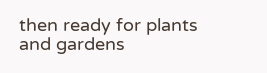then ready for plants and gardens